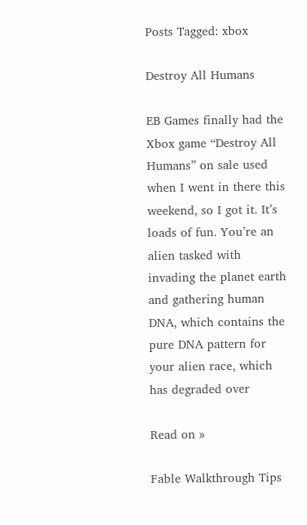Posts Tagged: xbox

Destroy All Humans

EB Games finally had the Xbox game “Destroy All Humans” on sale used when I went in there this weekend, so I got it. It’s loads of fun. You’re an alien tasked with invading the planet earth and gathering human DNA, which contains the pure DNA pattern for your alien race, which has degraded over

Read on »

Fable Walkthrough Tips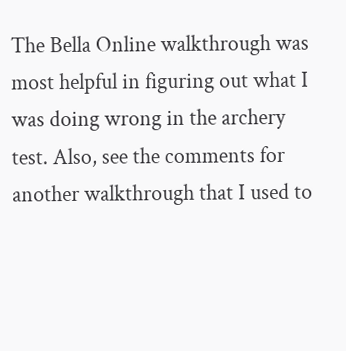The Bella Online walkthrough was most helpful in figuring out what I was doing wrong in the archery test. Also, see the comments for another walkthrough that I used to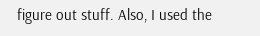figure out stuff. Also, I used the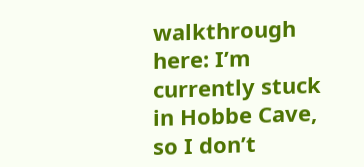walkthrough here: I’m currently stuck in Hobbe Cave, so I don’t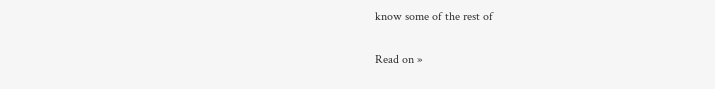know some of the rest of

Read on »